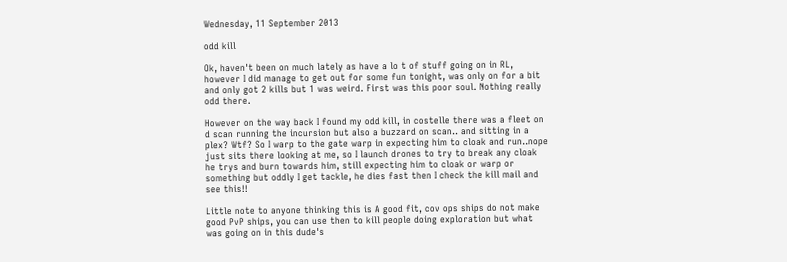Wednesday, 11 September 2013

odd kill

Ok, haven't been on much lately as have a lo t of stuff going on in RL, however I did manage to get out for some fun tonight, was only on for a bit and only got 2 kills but 1 was weird. First was this poor soul. Nothing really odd there.

However on the way back I found my odd kill, in costelle there was a fleet on d scan running the incursion but also a buzzard on scan.. and sitting in a plex? Wtf? So I warp to the gate warp in expecting him to cloak and run..nope just sits there looking at me, so I launch drones to try to break any cloak he trys and burn towards him, still expecting him to cloak or warp or something but oddly I get tackle, he dies fast then I check the kill mail and see this!!

Little note to anyone thinking this is A good fit, cov ops ships do not make good PvP ships, you can use then to kill people doing exploration but what was going on in this dude's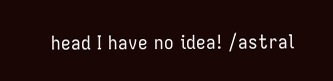head I have no idea! /astral